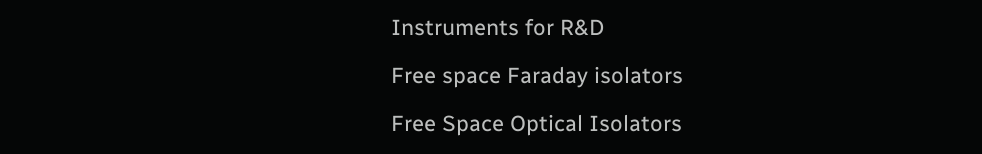Instruments for R&D

Free space Faraday isolators

Free Space Optical Isolators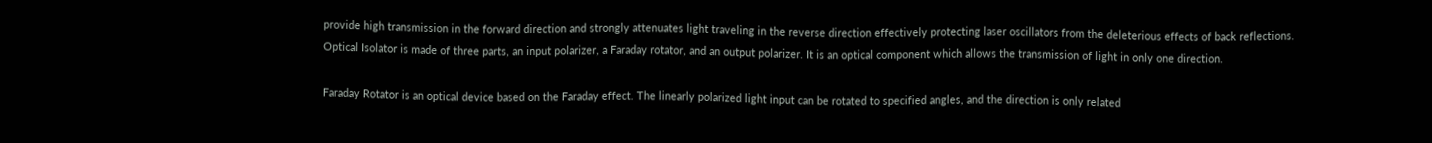provide high transmission in the forward direction and strongly attenuates light traveling in the reverse direction effectively protecting laser oscillators from the deleterious effects of back reflections.
Optical Isolator is made of three parts, an input polarizer, a Faraday rotator, and an output polarizer. It is an optical component which allows the transmission of light in only one direction.

Faraday Rotator is an optical device based on the Faraday effect. The linearly polarized light input can be rotated to specified angles, and the direction is only related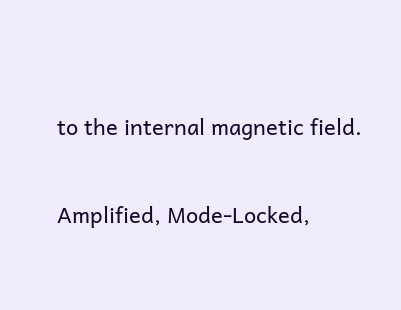to the internal magnetic field.

Amplified, Mode-Locked,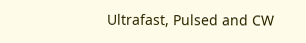Ultrafast, Pulsed and CW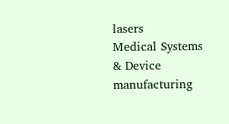lasers
Medical Systems & Device manufacturing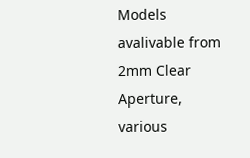Models avalivable from 2mm Clear Aperture, various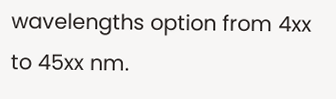wavelengths option from 4xx to 45xx nm.